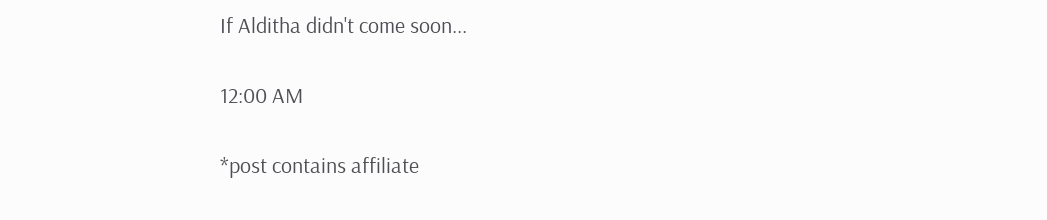If Alditha didn't come soon...

12:00 AM

*post contains affiliate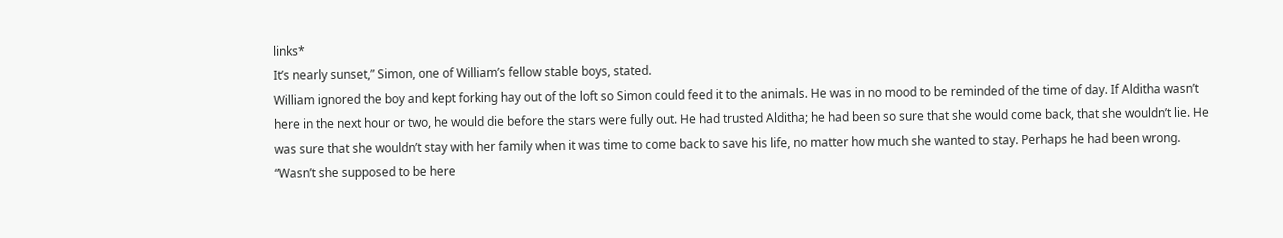links*
It’s nearly sunset,” Simon, one of William’s fellow stable boys, stated.
William ignored the boy and kept forking hay out of the loft so Simon could feed it to the animals. He was in no mood to be reminded of the time of day. If Alditha wasn’t here in the next hour or two, he would die before the stars were fully out. He had trusted Alditha; he had been so sure that she would come back, that she wouldn’t lie. He was sure that she wouldn’t stay with her family when it was time to come back to save his life, no matter how much she wanted to stay. Perhaps he had been wrong.
“Wasn’t she supposed to be here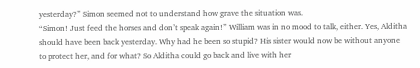yesterday?” Simon seemed not to understand how grave the situation was.
“Simon! Just feed the horses and don’t speak again!” William was in no mood to talk, either. Yes, Alditha should have been back yesterday. Why had he been so stupid? His sister would now be without anyone to protect her, and for what? So Alditha could go back and live with her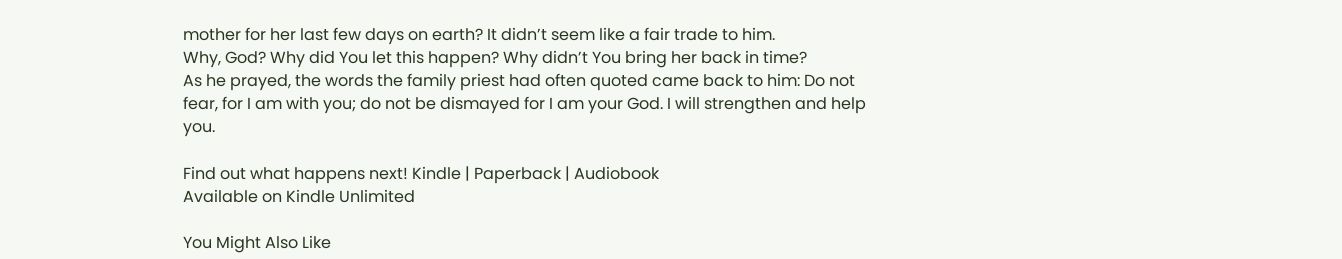mother for her last few days on earth? It didn’t seem like a fair trade to him.
Why, God? Why did You let this happen? Why didn’t You bring her back in time?
As he prayed, the words the family priest had often quoted came back to him: Do not fear, for I am with you; do not be dismayed for I am your God. I will strengthen and help you.

Find out what happens next! Kindle | Paperback | Audiobook
Available on Kindle Unlimited

You Might Also Like